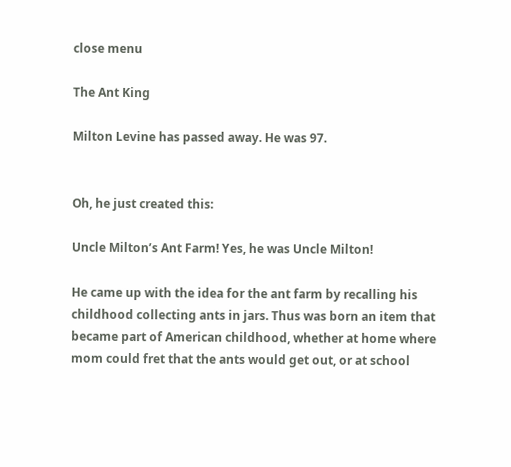close menu

The Ant King

Milton Levine has passed away. He was 97.


Oh, he just created this:

Uncle Milton’s Ant Farm! Yes, he was Uncle Milton!

He came up with the idea for the ant farm by recalling his childhood collecting ants in jars. Thus was born an item that became part of American childhood, whether at home where mom could fret that the ants would get out, or at school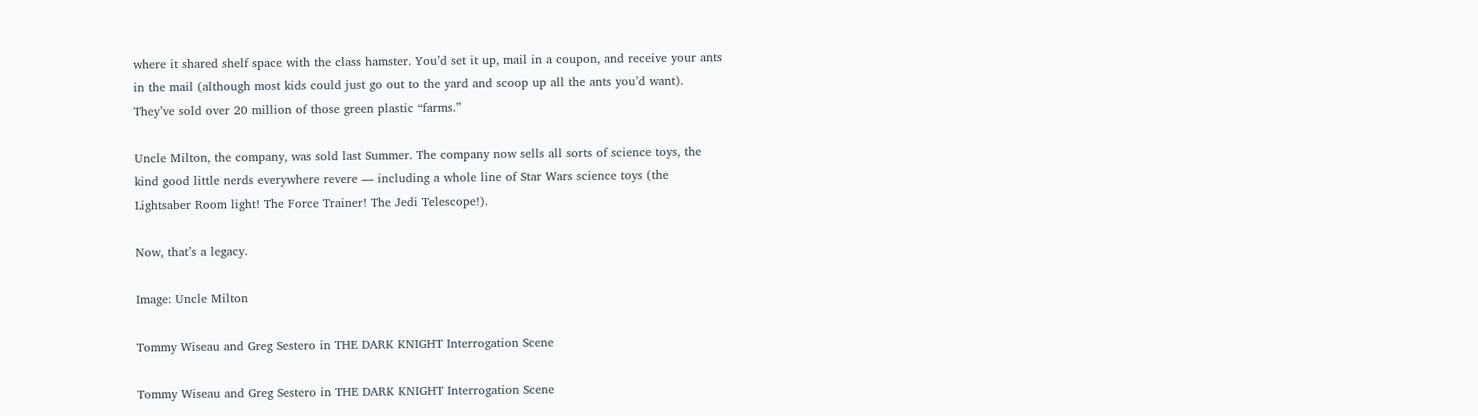where it shared shelf space with the class hamster. You’d set it up, mail in a coupon, and receive your ants in the mail (although most kids could just go out to the yard and scoop up all the ants you’d want). They’ve sold over 20 million of those green plastic “farms.”

Uncle Milton, the company, was sold last Summer. The company now sells all sorts of science toys, the kind good little nerds everywhere revere — including a whole line of Star Wars science toys (the Lightsaber Room light! The Force Trainer! The Jedi Telescope!).

Now, that’s a legacy.

Image: Uncle Milton

Tommy Wiseau and Greg Sestero in THE DARK KNIGHT Interrogation Scene

Tommy Wiseau and Greg Sestero in THE DARK KNIGHT Interrogation Scene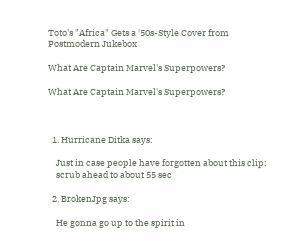Toto's "Africa" Gets a '50s-Style Cover from Postmodern Jukebox

What Are Captain Marvel's Superpowers?

What Are Captain Marvel's Superpowers?



  1. Hurricane Ditka says:

    Just in case people have forgotten about this clip:
    scrub ahead to about 55 sec

  2. BrokenJpg says:

    He gonna go up to the spirit in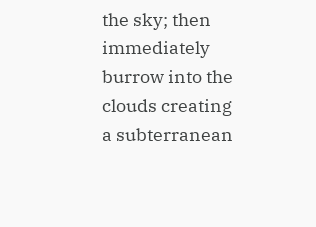the sky; then immediately burrow into the clouds creating a subterranean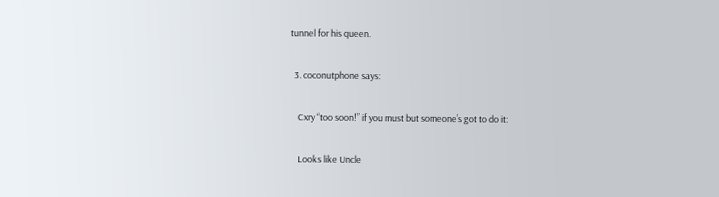tunnel for his queen.

  3. coconutphone says:

    Cxry “too soon!” if you must but someone’s got to do it:

    Looks like Uncle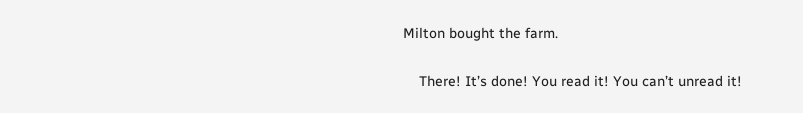Milton bought the farm.

    There! It’s done! You read it! You can’t unread it!